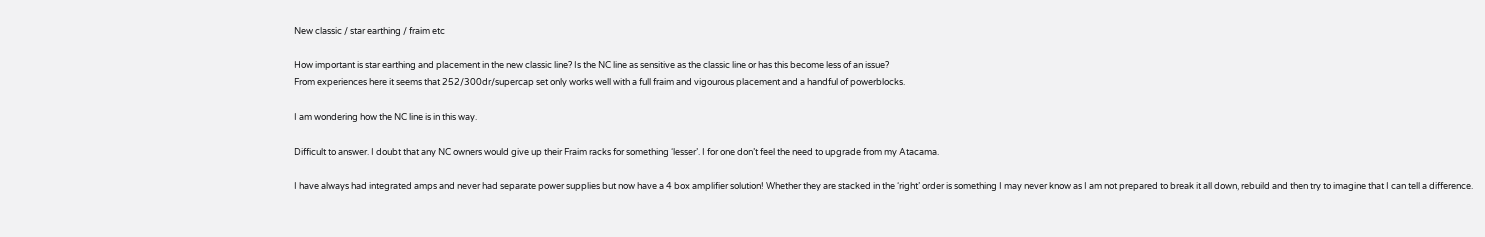New classic / star earthing / fraim etc

How important is star earthing and placement in the new classic line? Is the NC line as sensitive as the classic line or has this become less of an issue?
From experiences here it seems that 252/300dr/supercap set only works well with a full fraim and vigourous placement and a handful of powerblocks.

I am wondering how the NC line is in this way.

Difficult to answer. I doubt that any NC owners would give up their Fraim racks for something ‘lesser’. I for one don’t feel the need to upgrade from my Atacama.

I have always had integrated amps and never had separate power supplies but now have a 4 box amplifier solution! Whether they are stacked in the ‘right’ order is something I may never know as I am not prepared to break it all down, rebuild and then try to imagine that I can tell a difference.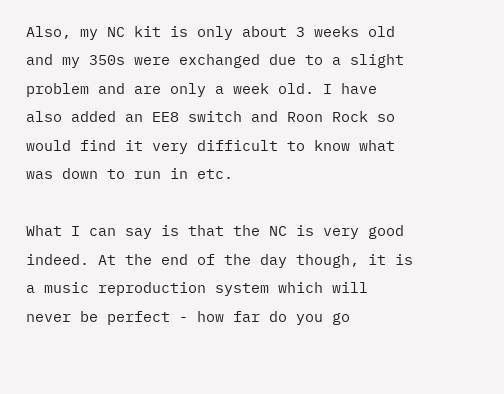Also, my NC kit is only about 3 weeks old and my 350s were exchanged due to a slight problem and are only a week old. I have also added an EE8 switch and Roon Rock so would find it very difficult to know what was down to run in etc.

What I can say is that the NC is very good indeed. At the end of the day though, it is a music reproduction system which will never be perfect - how far do you go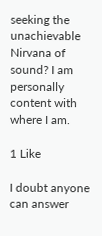seeking the unachievable Nirvana of sound? I am personally content with where I am.

1 Like

I doubt anyone can answer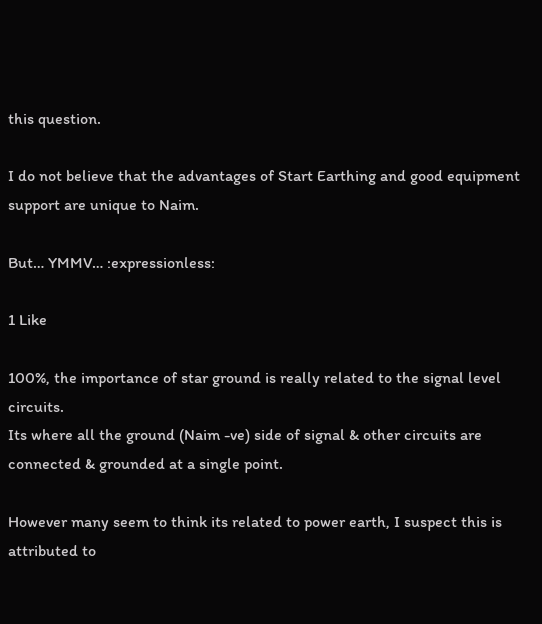this question.

I do not believe that the advantages of Start Earthing and good equipment support are unique to Naim.

But… YMMV… :expressionless:

1 Like

100%, the importance of star ground is really related to the signal level circuits.
Its where all the ground (Naim -ve) side of signal & other circuits are connected & grounded at a single point.

However many seem to think its related to power earth, I suspect this is attributed to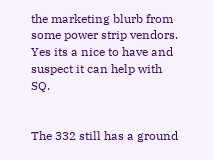the marketing blurb from some power strip vendors. Yes its a nice to have and suspect it can help with SQ.


The 332 still has a ground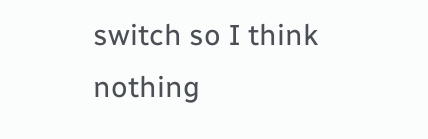switch so I think nothing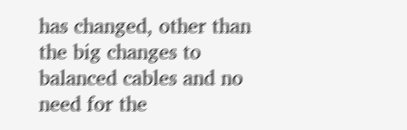has changed, other than the big changes to balanced cables and no need for the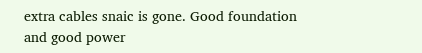extra cables snaic is gone. Good foundation and good power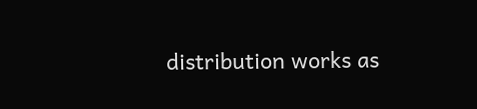distribution works as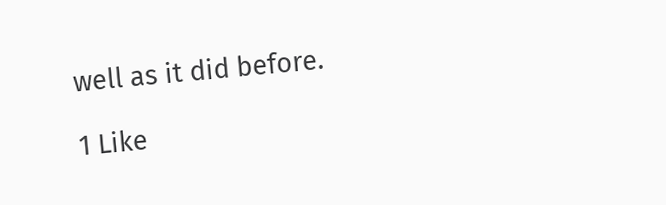well as it did before.

1 Like